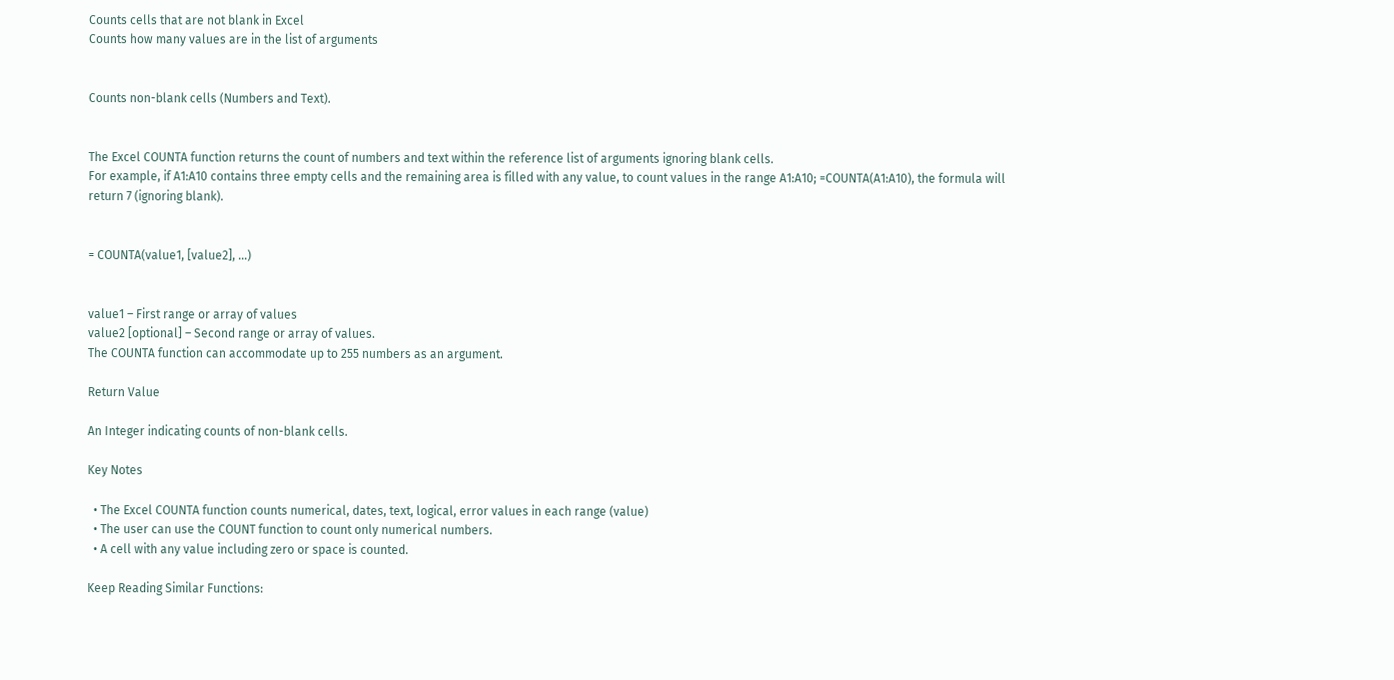Counts cells that are not blank in Excel
Counts how many values are in the list of arguments


Counts non-blank cells (Numbers and Text).


The Excel COUNTA function returns the count of numbers and text within the reference list of arguments ignoring blank cells.
For example, if A1:A10 contains three empty cells and the remaining area is filled with any value, to count values in the range A1:A10; =COUNTA(A1:A10), the formula will return 7 (ignoring blank).


= COUNTA(value1, [value2], …)


value1 – First range or array of values
value2 [optional] – Second range or array of values.
The COUNTA function can accommodate up to 255 numbers as an argument.

Return Value

An Integer indicating counts of non-blank cells.

Key Notes

  • The Excel COUNTA function counts numerical, dates, text, logical, error values in each range (value)
  • The user can use the COUNT function to count only numerical numbers.
  • A cell with any value including zero or space is counted.

Keep Reading Similar Functions: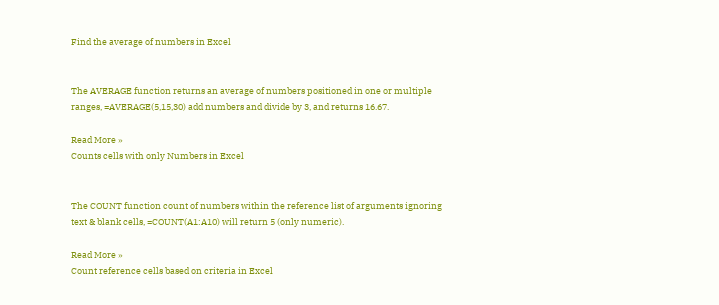Find the average of numbers in Excel


The AVERAGE function returns an average of numbers positioned in one or multiple ranges, =AVERAGE(5,15,30) add numbers and divide by 3, and returns 16.67.

Read More »
Counts cells with only Numbers in Excel


The COUNT function count of numbers within the reference list of arguments ignoring text & blank cells, =COUNT(A1:A10) will return 5 (only numeric).

Read More »
Count reference cells based on criteria in Excel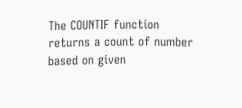The COUNTIF function returns a count of number based on given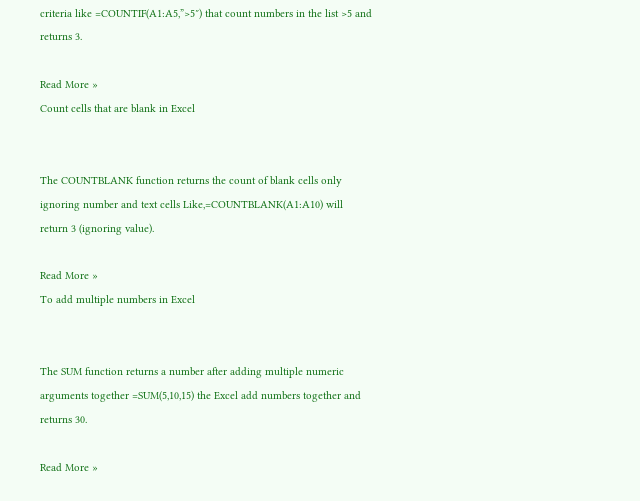criteria like =COUNTIF(A1:A5,”>5″) that count numbers in the list >5 and returns 3.

Read More »
Count cells that are blank in Excel


The COUNTBLANK function returns the count of blank cells only ignoring number and text cells Like,=COUNTBLANK(A1:A10) will return 3 (ignoring value).

Read More »
To add multiple numbers in Excel


The SUM function returns a number after adding multiple numeric arguments together =SUM(5,10,15) the Excel add numbers together and returns 30.

Read More »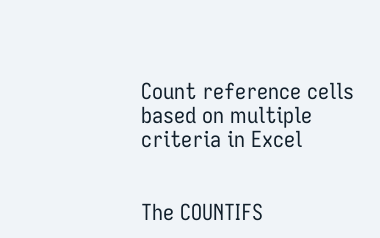Count reference cells based on multiple criteria in Excel


The COUNTIFS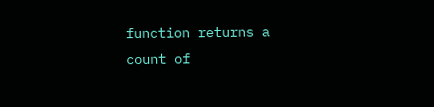function returns a count of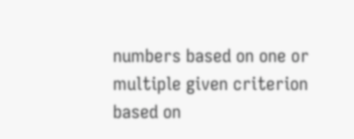numbers based on one or multiple given criterion based on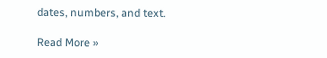dates, numbers, and text.

Read More »